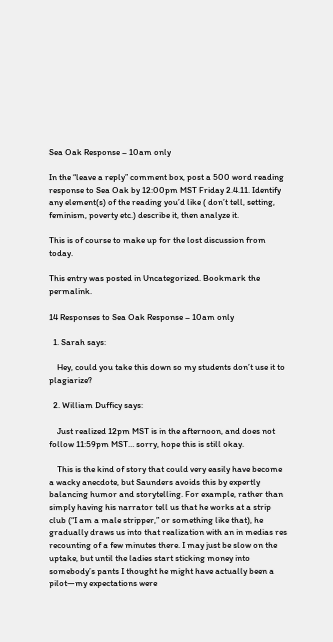Sea Oak Response – 10am only

In the “leave a reply” comment box, post a 500 word reading response to Sea Oak by 12:00pm MST Friday 2.4.11. Identify any element(s) of the reading you’d like ( don’t tell, setting, feminism, poverty etc.) describe it, then analyze it.

This is of course to make up for the lost discussion from today.

This entry was posted in Uncategorized. Bookmark the permalink.

14 Responses to Sea Oak Response – 10am only

  1. Sarah says:

    Hey, could you take this down so my students don’t use it to plagiarize?

  2. William Dufficy says:

    Just realized 12pm MST is in the afternoon, and does not follow 11:59pm MST… sorry, hope this is still okay.

    This is the kind of story that could very easily have become a wacky anecdote, but Saunders avoids this by expertly balancing humor and storytelling. For example, rather than simply having his narrator tell us that he works at a strip club (“I am a male stripper,” or something like that), he gradually draws us into that realization with an in medias res recounting of a few minutes there. I may just be slow on the uptake, but until the ladies start sticking money into somebody’s pants I thought he might have actually been a pilot—my expectations were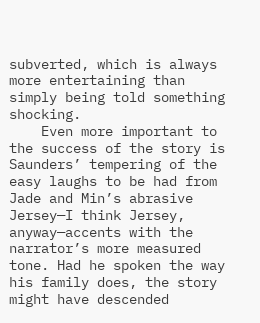subverted, which is always more entertaining than simply being told something shocking.
    Even more important to the success of the story is Saunders’ tempering of the easy laughs to be had from Jade and Min’s abrasive Jersey—I think Jersey, anyway—accents with the narrator’s more measured tone. Had he spoken the way his family does, the story might have descended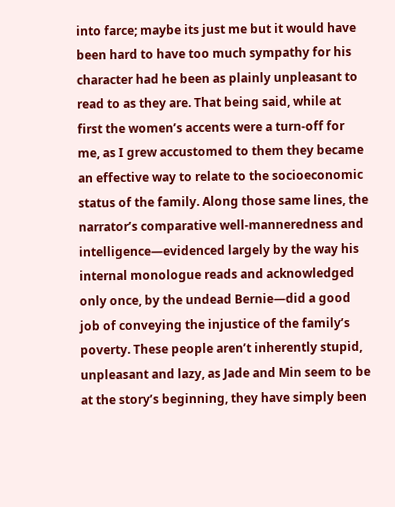into farce; maybe its just me but it would have been hard to have too much sympathy for his character had he been as plainly unpleasant to read to as they are. That being said, while at first the women’s accents were a turn-off for me, as I grew accustomed to them they became an effective way to relate to the socioeconomic status of the family. Along those same lines, the narrator’s comparative well-manneredness and intelligence—evidenced largely by the way his internal monologue reads and acknowledged only once, by the undead Bernie—did a good job of conveying the injustice of the family’s poverty. These people aren’t inherently stupid, unpleasant and lazy, as Jade and Min seem to be at the story’s beginning, they have simply been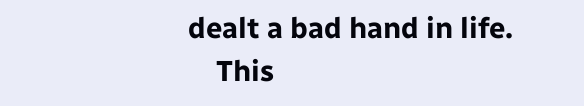dealt a bad hand in life.
    This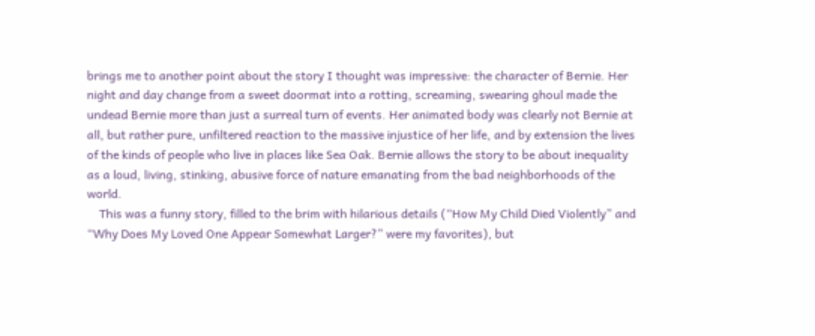brings me to another point about the story I thought was impressive: the character of Bernie. Her night and day change from a sweet doormat into a rotting, screaming, swearing ghoul made the undead Bernie more than just a surreal turn of events. Her animated body was clearly not Bernie at all, but rather pure, unfiltered reaction to the massive injustice of her life, and by extension the lives of the kinds of people who live in places like Sea Oak. Bernie allows the story to be about inequality as a loud, living, stinking, abusive force of nature emanating from the bad neighborhoods of the world.
    This was a funny story, filled to the brim with hilarious details (“How My Child Died Violently” and “Why Does My Loved One Appear Somewhat Larger?” were my favorites), but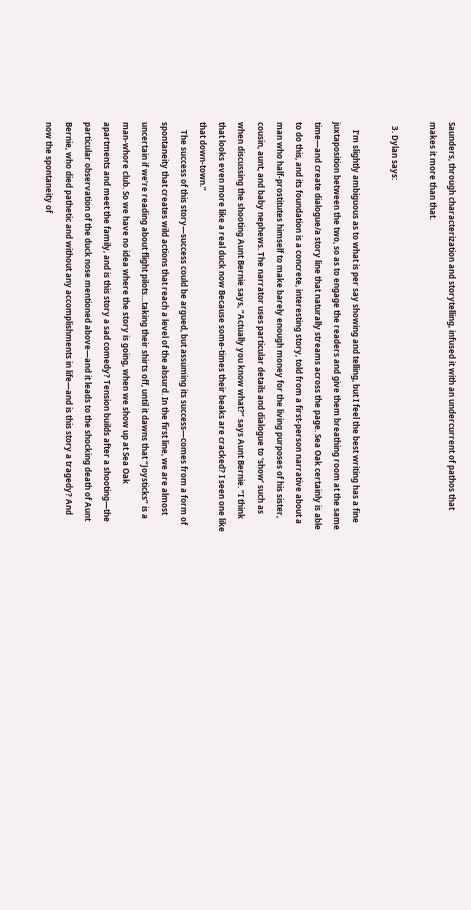Saunders, through characterization and storytelling, infused it with an undercurrent of pathos that makes it more than that.

  3. Dylan says:

    I’m slightly ambiguous as to what is per say showing and telling, but I feel the best writing has a fine juxtaposition between the two, so as to engage the readers and give them breathing room at the same time—and create dialogue/a story line that naturally streams across the page. Sea Oak certainly is able to do this, and its foundation is a concrete, interesting story, told from a first-person narrative about a man who half-prostitutes himself to make barely enough money for the living purposes of his sister, cousin, aunt, and baby nephews. The narrator uses particular details and dialogue to ‘show’ such as when discussing the shooting Aunt Bernie says, “Actually you know what?” says Aunt Bernie. “I think that looks even more like a real duck now Because some-times their beaks are cracked? I seen one like that down-town.”
    The success of this story—success could be argued, but assuming its success—comes from a form of spontaneity that creates wild actions that reach a level of the absurd. In the first line, we are almost uncertain if we’re reading about flight pilots…taking their shirts off, until it dawns that “Joysticks” is a man-whore club. So we have no idea where the story is going, when we show up at Sea Oak apartments and meet the family, and is this story a sad comedy? Tension builds after a shooting—the particular observation of the duck nose mentioned above—and it leads to the shocking death of Aunt Bernie, who died pathetic and without any accomplishments in life—and is this story a tragedy? And now the spontaneity of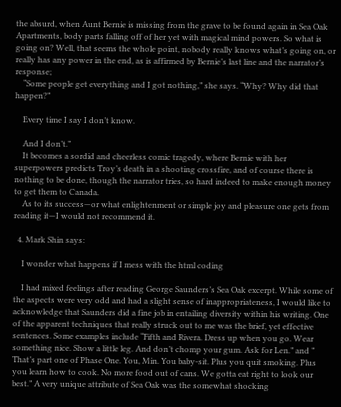the absurd, when Aunt Bernie is missing from the grave to be found again in Sea Oak Apartments, body parts falling off of her yet with magical mind powers. So what is going on? Well, that seems the whole point, nobody really knows what’s going on, or really has any power in the end, as is affirmed by Bernie’s last line and the narrator’s response;
    “Some people get everything and I got nothing,” she says. “Why? Why did that happen?”

    Every time I say I don’t know.

    And I don’t.”
    It becomes a sordid and cheerless comic tragedy, where Bernie with her superpowers predicts Troy’s death in a shooting crossfire, and of course there is nothing to be done, though the narrator tries, so hard indeed to make enough money to get them to Canada.
    As to its success—or what enlightenment or simple joy and pleasure one gets from reading it—I would not recommend it.

  4. Mark Shin says:

    I wonder what happens if I mess with the html coding

    I had mixed feelings after reading George Saunders’s Sea Oak excerpt. While some of the aspects were very odd and had a slight sense of inappropriateness, I would like to acknowledge that Saunders did a fine job in entailing diversity within his writing. One of the apparent techniques that really struck out to me was the brief, yet effective sentences. Some examples include “Fifth and Rivera. Dress up when you go. Wear something nice. Show a little leg. And don’t chomp your gum. Ask for Len.” and ” That’s part one of Phase One. You, Min. You baby-sit. Plus you quit smoking. Plus you learn how to cook. No more food out of cans. We gotta eat right to look our best.” A very unique attribute of Sea Oak was the somewhat shocking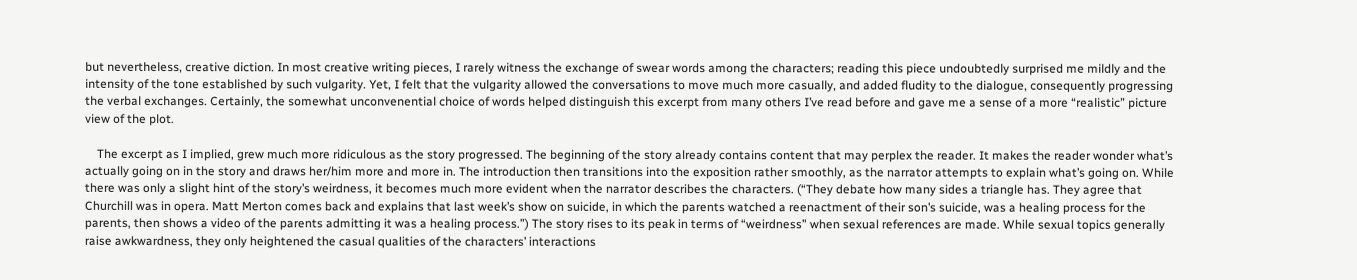but nevertheless, creative diction. In most creative writing pieces, I rarely witness the exchange of swear words among the characters; reading this piece undoubtedly surprised me mildly and the intensity of the tone established by such vulgarity. Yet, I felt that the vulgarity allowed the conversations to move much more casually, and added fludity to the dialogue, consequently progressing the verbal exchanges. Certainly, the somewhat unconvenential choice of words helped distinguish this excerpt from many others I’ve read before and gave me a sense of a more “realistic” picture view of the plot.

    The excerpt as I implied, grew much more ridiculous as the story progressed. The beginning of the story already contains content that may perplex the reader. It makes the reader wonder what’s actually going on in the story and draws her/him more and more in. The introduction then transitions into the exposition rather smoothly, as the narrator attempts to explain what’s going on. While there was only a slight hint of the story’s weirdness, it becomes much more evident when the narrator describes the characters. (“They debate how many sides a triangle has. They agree that Churchill was in opera. Matt Merton comes back and explains that last week’s show on suicide, in which the parents watched a reenactment of their son’s suicide, was a healing process for the parents, then shows a video of the parents admitting it was a healing process.”) The story rises to its peak in terms of “weirdness” when sexual references are made. While sexual topics generally raise awkwardness, they only heightened the casual qualities of the characters’ interactions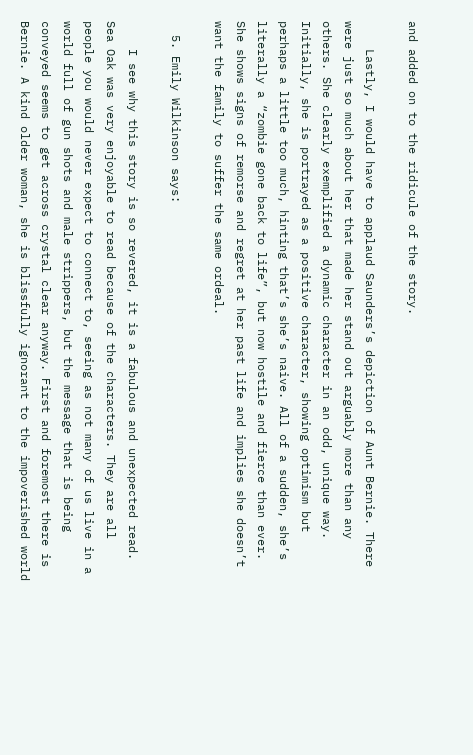and added on to the ridicule of the story.

    Lastly, I would have to applaud Saunders’s depiction of Aunt Bernie. There were just so much about her that made her stand out arguably more than any others. She clearly exemplified a dynamic character in an odd, unique way. Initially, she is portrayed as a positive character, showing optimism but perhaps a little too much, hinting that’s she’s naive. All of a sudden, she’s literally a “zombie gone back to life”, but now hostile and fierce than ever. She shows signs of remorse and regret at her past life and implies she doesn’t want the family to suffer the same ordeal.

  5. Emily Wilkinson says:

    I see why this story is so revered, it is a fabulous and unexpected read. Sea Oak was very enjoyable to read because of the characters. They are all people you would never expect to connect to, seeing as not many of us live in a world full of gun shots and male strippers, but the message that is being conveyed seems to get across crystal clear anyway. First and foremost there is Bernie. A kind older woman, she is blissfully ignorant to the impoverished world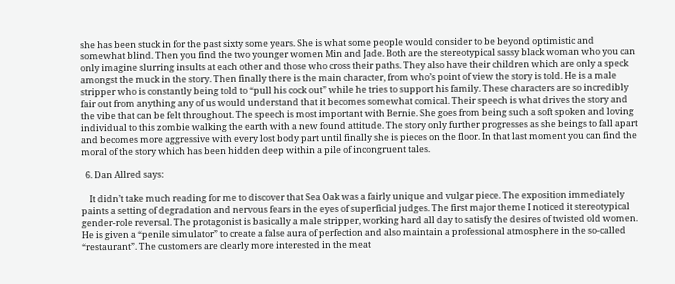she has been stuck in for the past sixty some years. She is what some people would consider to be beyond optimistic and somewhat blind. Then you find the two younger women Min and Jade. Both are the stereotypical sassy black woman who you can only imagine slurring insults at each other and those who cross their paths. They also have their children which are only a speck amongst the muck in the story. Then finally there is the main character, from who’s point of view the story is told. He is a male stripper who is constantly being told to “pull his cock out” while he tries to support his family. These characters are so incredibly fair out from anything any of us would understand that it becomes somewhat comical. Their speech is what drives the story and the vibe that can be felt throughout. The speech is most important with Bernie. She goes from being such a soft spoken and loving individual to this zombie walking the earth with a new found attitude. The story only further progresses as she beings to fall apart and becomes more aggressive with every lost body part until finally she is pieces on the floor. In that last moment you can find the moral of the story which has been hidden deep within a pile of incongruent tales.

  6. Dan Allred says:

    It didn’t take much reading for me to discover that Sea Oak was a fairly unique and vulgar piece. The exposition immediately paints a setting of degradation and nervous fears in the eyes of superficial judges. The first major theme I noticed it stereotypical gender-role reversal. The protagonist is basically a male stripper, working hard all day to satisfy the desires of twisted old women. He is given a “penile simulator” to create a false aura of perfection and also maintain a professional atmosphere in the so-called “restaurant”. The customers are clearly more interested in the meat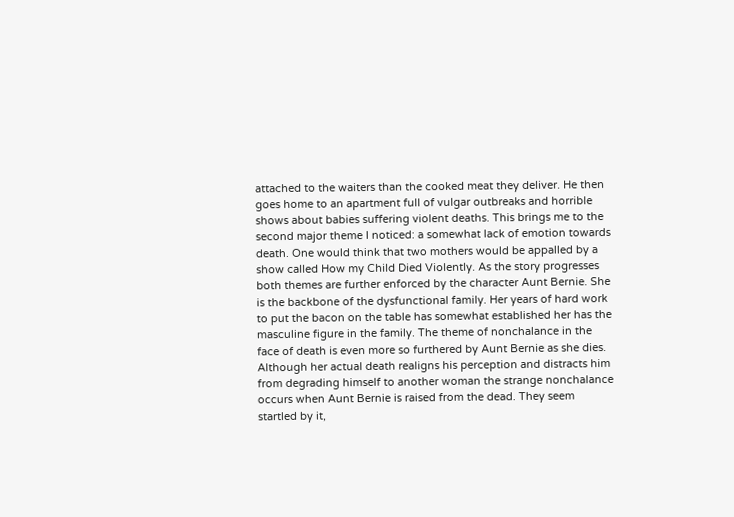attached to the waiters than the cooked meat they deliver. He then goes home to an apartment full of vulgar outbreaks and horrible shows about babies suffering violent deaths. This brings me to the second major theme I noticed: a somewhat lack of emotion towards death. One would think that two mothers would be appalled by a show called How my Child Died Violently. As the story progresses both themes are further enforced by the character Aunt Bernie. She is the backbone of the dysfunctional family. Her years of hard work to put the bacon on the table has somewhat established her has the masculine figure in the family. The theme of nonchalance in the face of death is even more so furthered by Aunt Bernie as she dies. Although her actual death realigns his perception and distracts him from degrading himself to another woman the strange nonchalance occurs when Aunt Bernie is raised from the dead. They seem startled by it,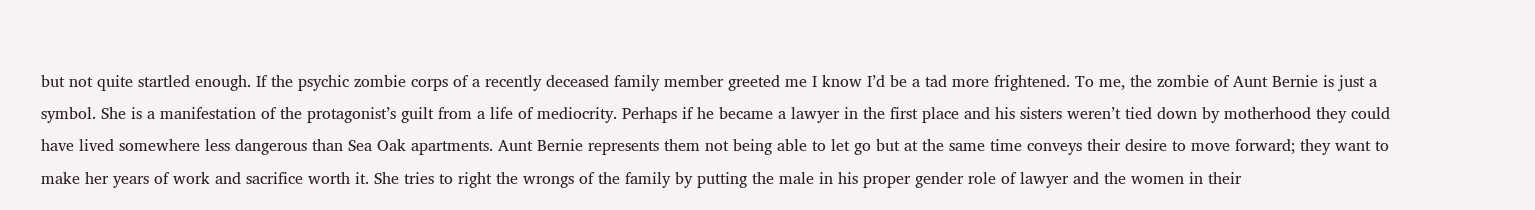but not quite startled enough. If the psychic zombie corps of a recently deceased family member greeted me I know I’d be a tad more frightened. To me, the zombie of Aunt Bernie is just a symbol. She is a manifestation of the protagonist’s guilt from a life of mediocrity. Perhaps if he became a lawyer in the first place and his sisters weren’t tied down by motherhood they could have lived somewhere less dangerous than Sea Oak apartments. Aunt Bernie represents them not being able to let go but at the same time conveys their desire to move forward; they want to make her years of work and sacrifice worth it. She tries to right the wrongs of the family by putting the male in his proper gender role of lawyer and the women in their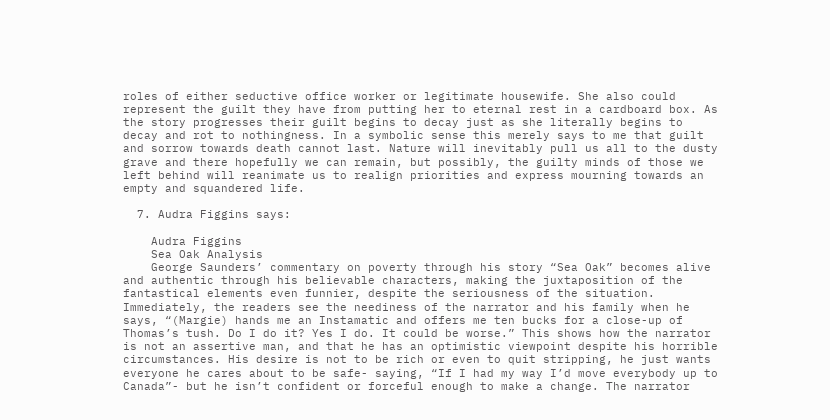roles of either seductive office worker or legitimate housewife. She also could represent the guilt they have from putting her to eternal rest in a cardboard box. As the story progresses their guilt begins to decay just as she literally begins to decay and rot to nothingness. In a symbolic sense this merely says to me that guilt and sorrow towards death cannot last. Nature will inevitably pull us all to the dusty grave and there hopefully we can remain, but possibly, the guilty minds of those we left behind will reanimate us to realign priorities and express mourning towards an empty and squandered life.

  7. Audra Figgins says:

    Audra Figgins
    Sea Oak Analysis
    George Saunders’ commentary on poverty through his story “Sea Oak” becomes alive and authentic through his believable characters, making the juxtaposition of the fantastical elements even funnier, despite the seriousness of the situation. Immediately, the readers see the neediness of the narrator and his family when he says, “(Margie) hands me an Instamatic and offers me ten bucks for a close-up of Thomas’s tush. Do I do it? Yes I do. It could be worse.” This shows how the narrator is not an assertive man, and that he has an optimistic viewpoint despite his horrible circumstances. His desire is not to be rich or even to quit stripping, he just wants everyone he cares about to be safe- saying, “If I had my way I’d move everybody up to Canada”- but he isn’t confident or forceful enough to make a change. The narrator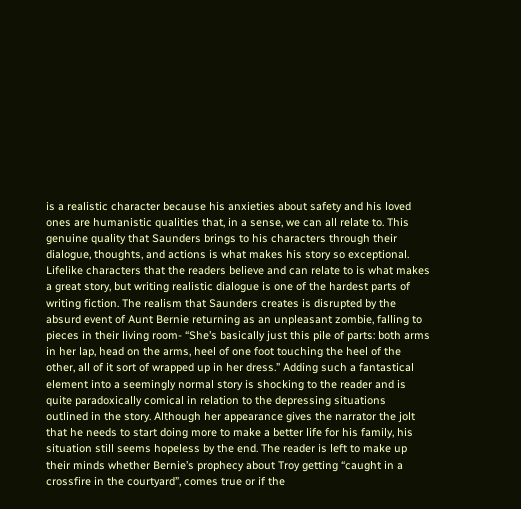is a realistic character because his anxieties about safety and his loved ones are humanistic qualities that, in a sense, we can all relate to. This genuine quality that Saunders brings to his characters through their dialogue, thoughts, and actions is what makes his story so exceptional. Lifelike characters that the readers believe and can relate to is what makes a great story, but writing realistic dialogue is one of the hardest parts of writing fiction. The realism that Saunders creates is disrupted by the absurd event of Aunt Bernie returning as an unpleasant zombie, falling to pieces in their living room- “She’s basically just this pile of parts: both arms in her lap, head on the arms, heel of one foot touching the heel of the other, all of it sort of wrapped up in her dress.” Adding such a fantastical element into a seemingly normal story is shocking to the reader and is quite paradoxically comical in relation to the depressing situations outlined in the story. Although her appearance gives the narrator the jolt that he needs to start doing more to make a better life for his family, his situation still seems hopeless by the end. The reader is left to make up their minds whether Bernie’s prophecy about Troy getting “caught in a crossfire in the courtyard”, comes true or if the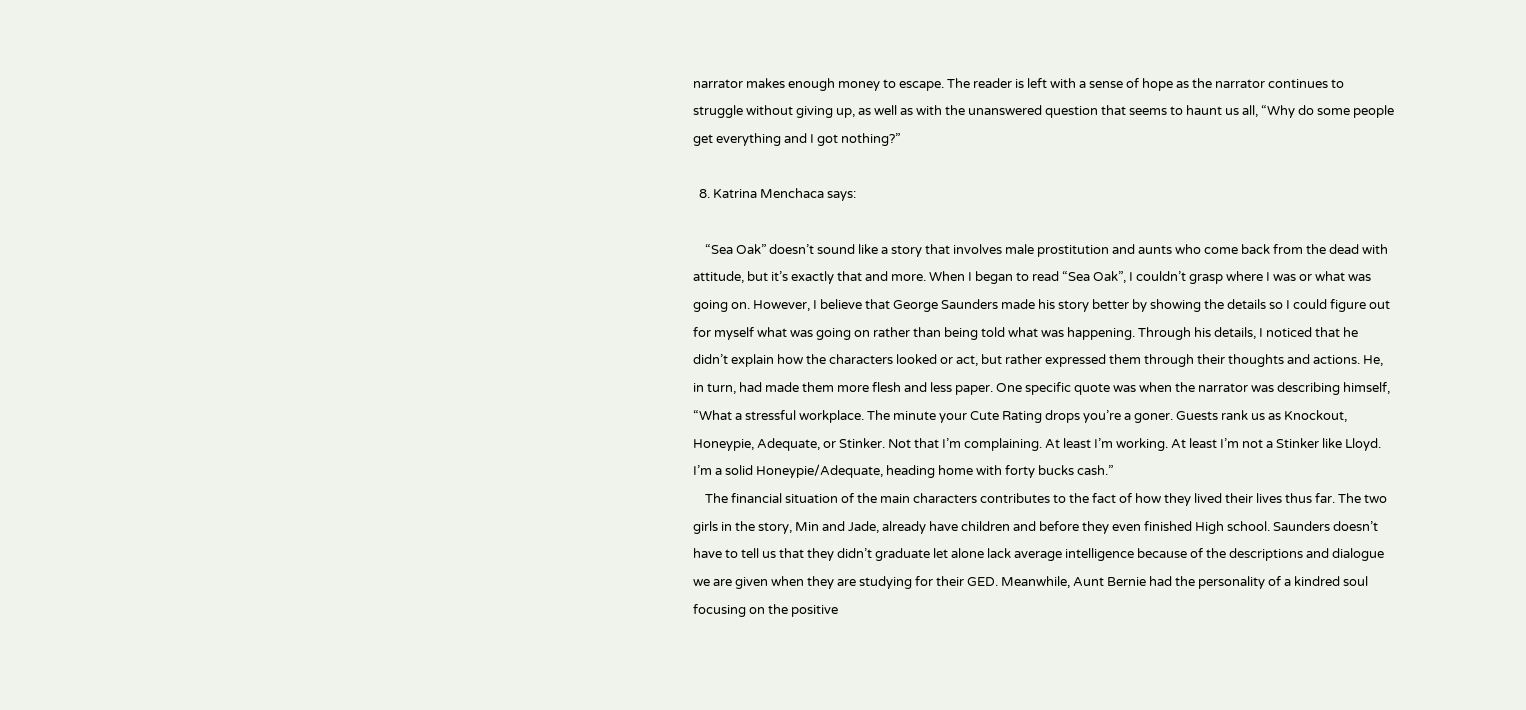narrator makes enough money to escape. The reader is left with a sense of hope as the narrator continues to struggle without giving up, as well as with the unanswered question that seems to haunt us all, “Why do some people get everything and I got nothing?”

  8. Katrina Menchaca says:

    “Sea Oak” doesn’t sound like a story that involves male prostitution and aunts who come back from the dead with attitude, but it’s exactly that and more. When I began to read “Sea Oak”, I couldn’t grasp where I was or what was going on. However, I believe that George Saunders made his story better by showing the details so I could figure out for myself what was going on rather than being told what was happening. Through his details, I noticed that he didn’t explain how the characters looked or act, but rather expressed them through their thoughts and actions. He, in turn, had made them more flesh and less paper. One specific quote was when the narrator was describing himself, “What a stressful workplace. The minute your Cute Rating drops you’re a goner. Guests rank us as Knockout, Honeypie, Adequate, or Stinker. Not that I’m complaining. At least I’m working. At least I’m not a Stinker like Lloyd. I’m a solid Honeypie/Adequate, heading home with forty bucks cash.”
    The financial situation of the main characters contributes to the fact of how they lived their lives thus far. The two girls in the story, Min and Jade, already have children and before they even finished High school. Saunders doesn’t have to tell us that they didn’t graduate let alone lack average intelligence because of the descriptions and dialogue we are given when they are studying for their GED. Meanwhile, Aunt Bernie had the personality of a kindred soul focusing on the positive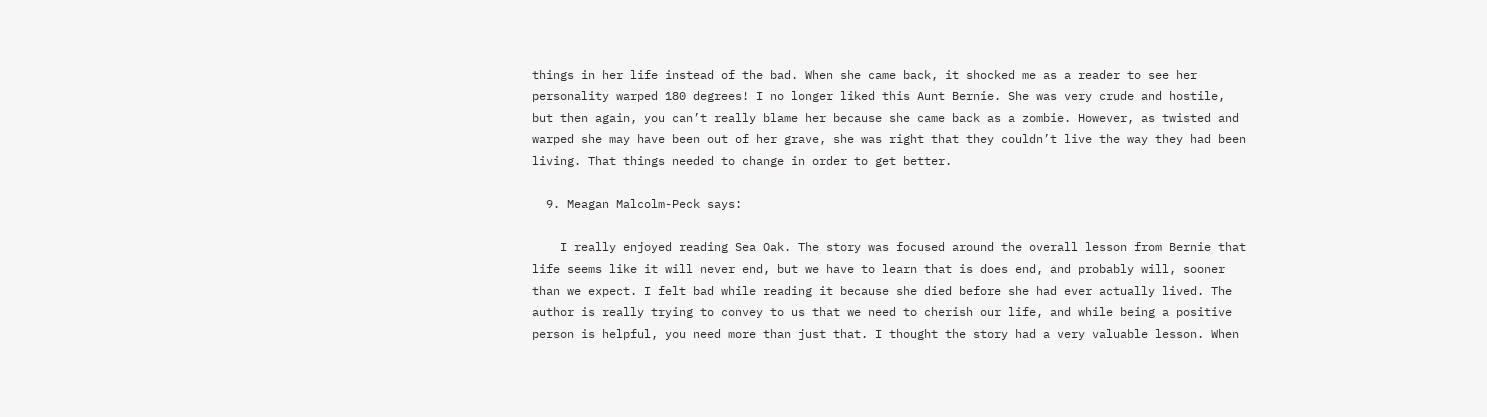things in her life instead of the bad. When she came back, it shocked me as a reader to see her personality warped 180 degrees! I no longer liked this Aunt Bernie. She was very crude and hostile, but then again, you can’t really blame her because she came back as a zombie. However, as twisted and warped she may have been out of her grave, she was right that they couldn’t live the way they had been living. That things needed to change in order to get better.

  9. Meagan Malcolm-Peck says:

    I really enjoyed reading Sea Oak. The story was focused around the overall lesson from Bernie that life seems like it will never end, but we have to learn that is does end, and probably will, sooner than we expect. I felt bad while reading it because she died before she had ever actually lived. The author is really trying to convey to us that we need to cherish our life, and while being a positive person is helpful, you need more than just that. I thought the story had a very valuable lesson. When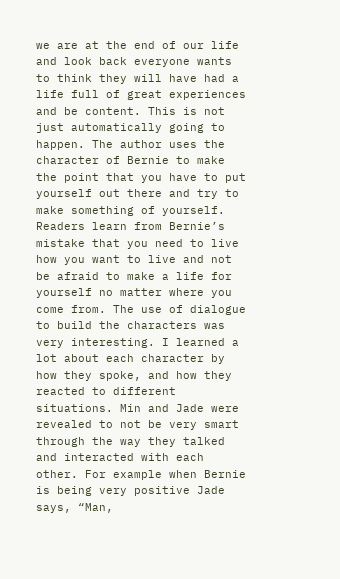we are at the end of our life and look back everyone wants to think they will have had a life full of great experiences and be content. This is not just automatically going to happen. The author uses the character of Bernie to make the point that you have to put yourself out there and try to make something of yourself. Readers learn from Bernie’s mistake that you need to live how you want to live and not be afraid to make a life for yourself no matter where you come from. The use of dialogue to build the characters was very interesting. I learned a lot about each character by how they spoke, and how they reacted to different situations. Min and Jade were revealed to not be very smart through the way they talked and interacted with each other. For example when Bernie is being very positive Jade says, “Man,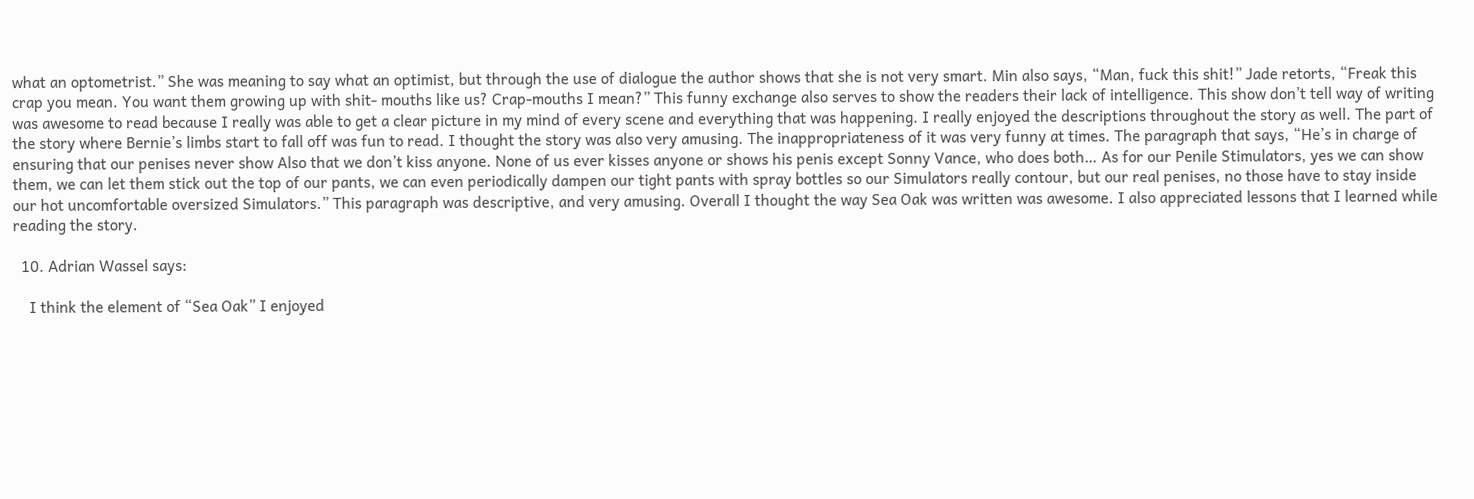what an optometrist.” She was meaning to say what an optimist, but through the use of dialogue the author shows that she is not very smart. Min also says, “Man, fuck this shit!” Jade retorts, “Freak this crap you mean. You want them growing up with shit- mouths like us? Crap-mouths I mean?” This funny exchange also serves to show the readers their lack of intelligence. This show don’t tell way of writing was awesome to read because I really was able to get a clear picture in my mind of every scene and everything that was happening. I really enjoyed the descriptions throughout the story as well. The part of the story where Bernie’s limbs start to fall off was fun to read. I thought the story was also very amusing. The inappropriateness of it was very funny at times. The paragraph that says, “He’s in charge of ensuring that our penises never show Also that we don’t kiss anyone. None of us ever kisses anyone or shows his penis except Sonny Vance, who does both… As for our Penile Stimulators, yes we can show them, we can let them stick out the top of our pants, we can even periodically dampen our tight pants with spray bottles so our Simulators really contour, but our real penises, no those have to stay inside our hot uncomfortable oversized Simulators.” This paragraph was descriptive, and very amusing. Overall I thought the way Sea Oak was written was awesome. I also appreciated lessons that I learned while reading the story.

  10. Adrian Wassel says:

    I think the element of “Sea Oak” I enjoyed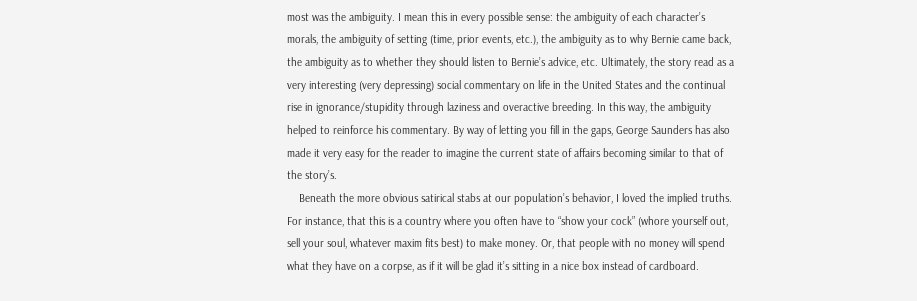most was the ambiguity. I mean this in every possible sense: the ambiguity of each character’s morals, the ambiguity of setting (time, prior events, etc.), the ambiguity as to why Bernie came back, the ambiguity as to whether they should listen to Bernie’s advice, etc. Ultimately, the story read as a very interesting (very depressing) social commentary on life in the United States and the continual rise in ignorance/stupidity through laziness and overactive breeding. In this way, the ambiguity helped to reinforce his commentary. By way of letting you fill in the gaps, George Saunders has also made it very easy for the reader to imagine the current state of affairs becoming similar to that of the story’s.
    Beneath the more obvious satirical stabs at our population’s behavior, I loved the implied truths. For instance, that this is a country where you often have to “show your cock” (whore yourself out, sell your soul, whatever maxim fits best) to make money. Or, that people with no money will spend what they have on a corpse, as if it will be glad it’s sitting in a nice box instead of cardboard.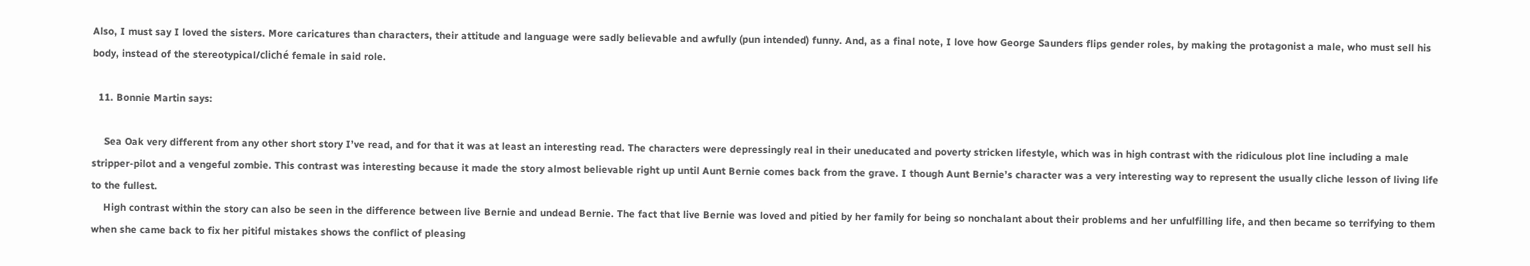Also, I must say I loved the sisters. More caricatures than characters, their attitude and language were sadly believable and awfully (pun intended) funny. And, as a final note, I love how George Saunders flips gender roles, by making the protagonist a male, who must sell his body, instead of the stereotypical/cliché female in said role.

  11. Bonnie Martin says:

    Sea Oak very different from any other short story I’ve read, and for that it was at least an interesting read. The characters were depressingly real in their uneducated and poverty stricken lifestyle, which was in high contrast with the ridiculous plot line including a male stripper-pilot and a vengeful zombie. This contrast was interesting because it made the story almost believable right up until Aunt Bernie comes back from the grave. I though Aunt Bernie’s character was a very interesting way to represent the usually cliche lesson of living life to the fullest.
    High contrast within the story can also be seen in the difference between live Bernie and undead Bernie. The fact that live Bernie was loved and pitied by her family for being so nonchalant about their problems and her unfulfilling life, and then became so terrifying to them when she came back to fix her pitiful mistakes shows the conflict of pleasing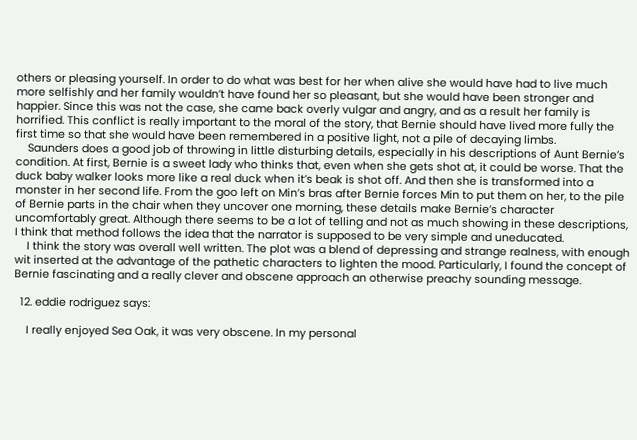others or pleasing yourself. In order to do what was best for her when alive she would have had to live much more selfishly and her family wouldn’t have found her so pleasant, but she would have been stronger and happier. Since this was not the case, she came back overly vulgar and angry, and as a result her family is horrified. This conflict is really important to the moral of the story, that Bernie should have lived more fully the first time so that she would have been remembered in a positive light, not a pile of decaying limbs.
    Saunders does a good job of throwing in little disturbing details, especially in his descriptions of Aunt Bernie’s condition. At first, Bernie is a sweet lady who thinks that, even when she gets shot at, it could be worse. That the duck baby walker looks more like a real duck when it’s beak is shot off. And then she is transformed into a monster in her second life. From the goo left on Min’s bras after Bernie forces Min to put them on her, to the pile of Bernie parts in the chair when they uncover one morning, these details make Bernie’s character uncomfortably great. Although there seems to be a lot of telling and not as much showing in these descriptions, I think that method follows the idea that the narrator is supposed to be very simple and uneducated.
    I think the story was overall well written. The plot was a blend of depressing and strange realness, with enough wit inserted at the advantage of the pathetic characters to lighten the mood. Particularly, I found the concept of Bernie fascinating and a really clever and obscene approach an otherwise preachy sounding message.

  12. eddie rodriguez says:

    I really enjoyed Sea Oak, it was very obscene. In my personal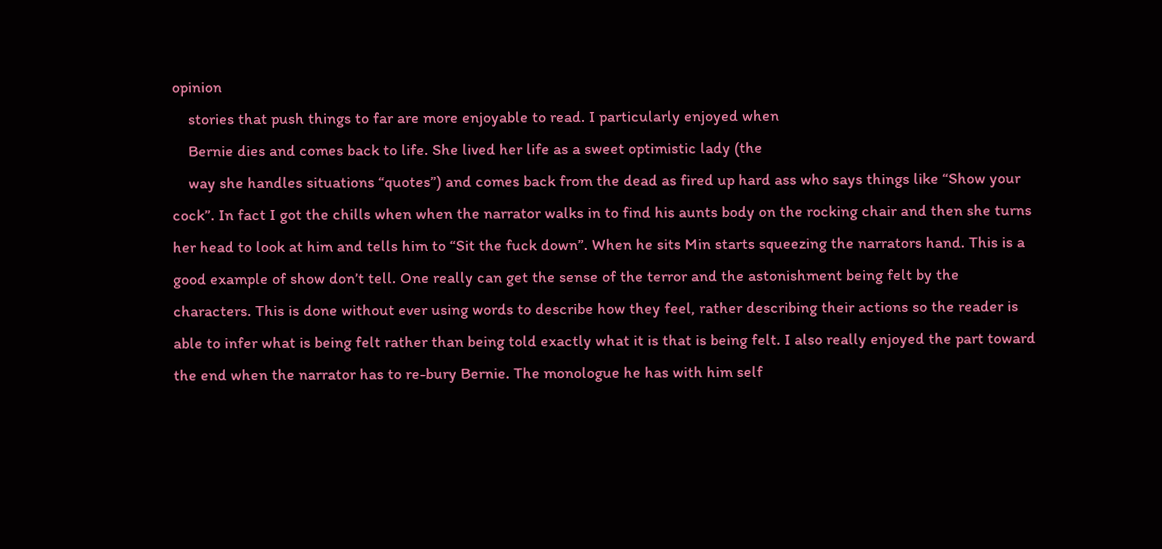opinion
    stories that push things to far are more enjoyable to read. I particularly enjoyed when
    Bernie dies and comes back to life. She lived her life as a sweet optimistic lady (the
    way she handles situations “quotes”) and comes back from the dead as fired up hard ass who says things like “Show your cock”. In fact I got the chills when when the narrator walks in to find his aunts body on the rocking chair and then she turns her head to look at him and tells him to “Sit the fuck down”. When he sits Min starts squeezing the narrators hand. This is a good example of show don’t tell. One really can get the sense of the terror and the astonishment being felt by the characters. This is done without ever using words to describe how they feel, rather describing their actions so the reader is able to infer what is being felt rather than being told exactly what it is that is being felt. I also really enjoyed the part toward the end when the narrator has to re-bury Bernie. The monologue he has with him self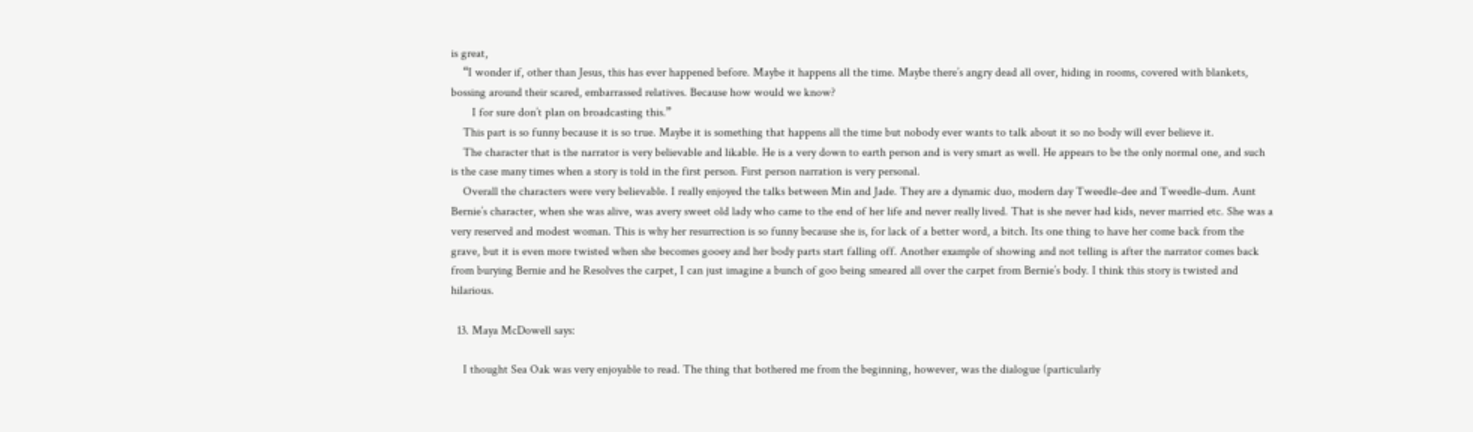is great,
    “I wonder if, other than Jesus, this has ever happened before. Maybe it happens all the time. Maybe there’s angry dead all over, hiding in rooms, covered with blankets, bossing around their scared, embarrassed relatives. Because how would we know?
       I for sure don’t plan on broadcasting this.”
    This part is so funny because it is so true. Maybe it is something that happens all the time but nobody ever wants to talk about it so no body will ever believe it.
    The character that is the narrator is very believable and likable. He is a very down to earth person and is very smart as well. He appears to be the only normal one, and such is the case many times when a story is told in the first person. First person narration is very personal.
    Overall the characters were very believable. I really enjoyed the talks between Min and Jade. They are a dynamic duo, modern day Tweedle-dee and Tweedle-dum. Aunt Bernie’s character, when she was alive, was avery sweet old lady who came to the end of her life and never really lived. That is she never had kids, never married etc. She was a very reserved and modest woman. This is why her resurrection is so funny because she is, for lack of a better word, a bitch. Its one thing to have her come back from the grave, but it is even more twisted when she becomes gooey and her body parts start falling off. Another example of showing and not telling is after the narrator comes back from burying Bernie and he Resolves the carpet, I can just imagine a bunch of goo being smeared all over the carpet from Bernie’s body. I think this story is twisted and hilarious.

  13. Maya McDowell says:

    I thought Sea Oak was very enjoyable to read. The thing that bothered me from the beginning, however, was the dialogue (particularly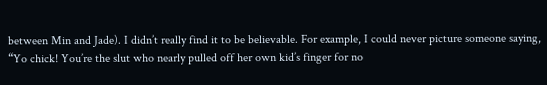between Min and Jade). I didn’t really find it to be believable. For example, I could never picture someone saying, “Yo chick! You’re the slut who nearly pulled off her own kid’s finger for no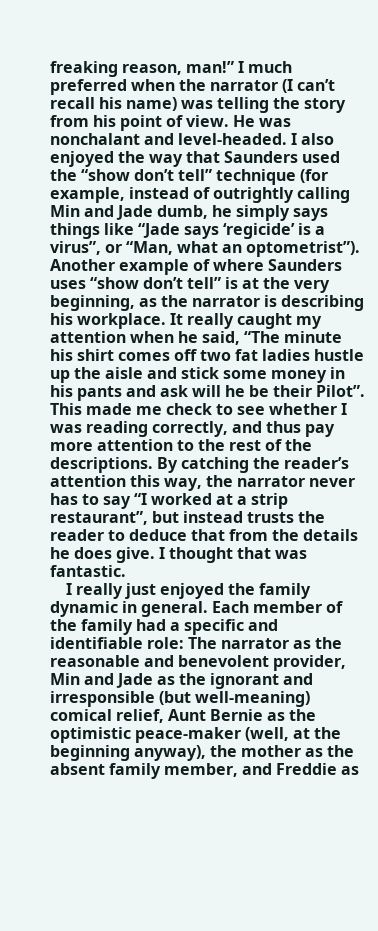freaking reason, man!” I much preferred when the narrator (I can’t recall his name) was telling the story from his point of view. He was nonchalant and level-headed. I also enjoyed the way that Saunders used the “show don’t tell” technique (for example, instead of outrightly calling Min and Jade dumb, he simply says things like “Jade says ‘regicide’ is a virus”, or “Man, what an optometrist”). Another example of where Saunders uses “show don’t tell” is at the very beginning, as the narrator is describing his workplace. It really caught my attention when he said, “The minute his shirt comes off two fat ladies hustle up the aisle and stick some money in his pants and ask will he be their Pilot”. This made me check to see whether I was reading correctly, and thus pay more attention to the rest of the descriptions. By catching the reader’s attention this way, the narrator never has to say “I worked at a strip restaurant”, but instead trusts the reader to deduce that from the details he does give. I thought that was fantastic.
    I really just enjoyed the family dynamic in general. Each member of the family had a specific and identifiable role: The narrator as the reasonable and benevolent provider, Min and Jade as the ignorant and irresponsible (but well-meaning) comical relief, Aunt Bernie as the optimistic peace-maker (well, at the beginning anyway), the mother as the absent family member, and Freddie as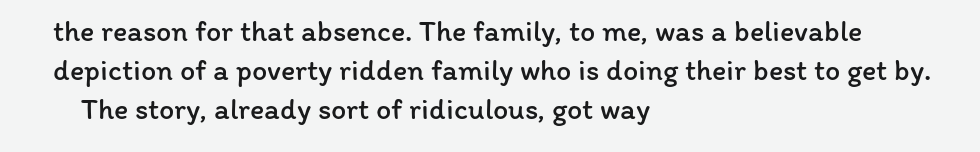the reason for that absence. The family, to me, was a believable depiction of a poverty ridden family who is doing their best to get by.
    The story, already sort of ridiculous, got way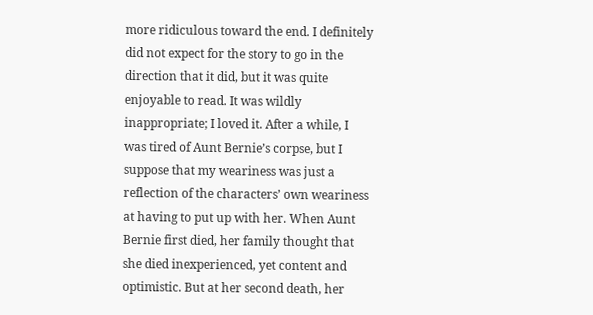more ridiculous toward the end. I definitely did not expect for the story to go in the direction that it did, but it was quite enjoyable to read. It was wildly inappropriate; I loved it. After a while, I was tired of Aunt Bernie’s corpse, but I suppose that my weariness was just a reflection of the characters’ own weariness at having to put up with her. When Aunt Bernie first died, her family thought that she died inexperienced, yet content and optimistic. But at her second death, her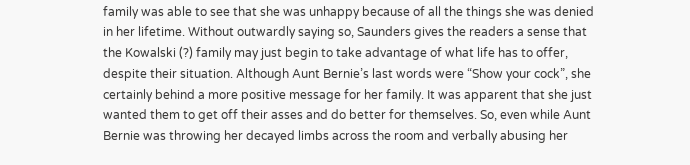family was able to see that she was unhappy because of all the things she was denied in her lifetime. Without outwardly saying so, Saunders gives the readers a sense that the Kowalski (?) family may just begin to take advantage of what life has to offer, despite their situation. Although Aunt Bernie’s last words were “Show your cock”, she certainly behind a more positive message for her family. It was apparent that she just wanted them to get off their asses and do better for themselves. So, even while Aunt Bernie was throwing her decayed limbs across the room and verbally abusing her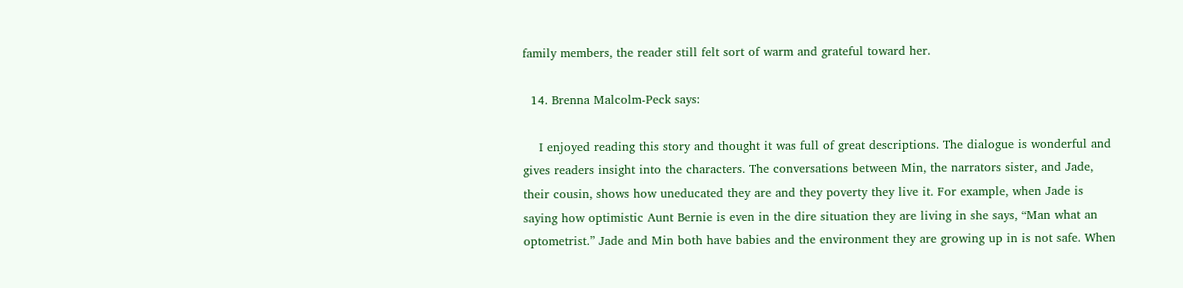family members, the reader still felt sort of warm and grateful toward her.

  14. Brenna Malcolm-Peck says:

    I enjoyed reading this story and thought it was full of great descriptions. The dialogue is wonderful and gives readers insight into the characters. The conversations between Min, the narrators sister, and Jade, their cousin, shows how uneducated they are and they poverty they live it. For example, when Jade is saying how optimistic Aunt Bernie is even in the dire situation they are living in she says, “Man what an optometrist.” Jade and Min both have babies and the environment they are growing up in is not safe. When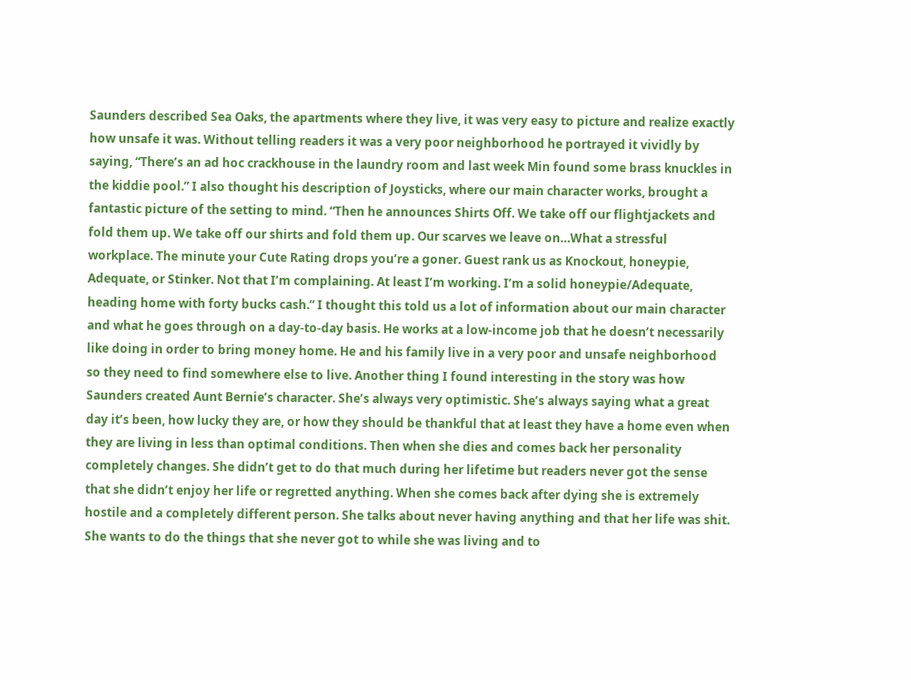Saunders described Sea Oaks, the apartments where they live, it was very easy to picture and realize exactly how unsafe it was. Without telling readers it was a very poor neighborhood he portrayed it vividly by saying, “There’s an ad hoc crackhouse in the laundry room and last week Min found some brass knuckles in the kiddie pool.” I also thought his description of Joysticks, where our main character works, brought a fantastic picture of the setting to mind. “Then he announces Shirts Off. We take off our flightjackets and fold them up. We take off our shirts and fold them up. Our scarves we leave on…What a stressful workplace. The minute your Cute Rating drops you’re a goner. Guest rank us as Knockout, honeypie, Adequate, or Stinker. Not that I’m complaining. At least I’m working. I’m a solid honeypie/Adequate, heading home with forty bucks cash.” I thought this told us a lot of information about our main character and what he goes through on a day-to-day basis. He works at a low-income job that he doesn’t necessarily like doing in order to bring money home. He and his family live in a very poor and unsafe neighborhood so they need to find somewhere else to live. Another thing I found interesting in the story was how Saunders created Aunt Bernie’s character. She’s always very optimistic. She’s always saying what a great day it’s been, how lucky they are, or how they should be thankful that at least they have a home even when they are living in less than optimal conditions. Then when she dies and comes back her personality completely changes. She didn’t get to do that much during her lifetime but readers never got the sense that she didn’t enjoy her life or regretted anything. When she comes back after dying she is extremely hostile and a completely different person. She talks about never having anything and that her life was shit. She wants to do the things that she never got to while she was living and to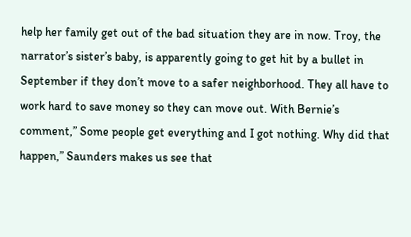help her family get out of the bad situation they are in now. Troy, the narrator’s sister’s baby, is apparently going to get hit by a bullet in September if they don’t move to a safer neighborhood. They all have to work hard to save money so they can move out. With Bernie’s comment,” Some people get everything and I got nothing. Why did that happen,” Saunders makes us see that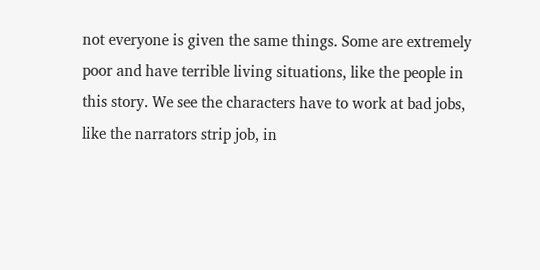not everyone is given the same things. Some are extremely poor and have terrible living situations, like the people in this story. We see the characters have to work at bad jobs, like the narrators strip job, in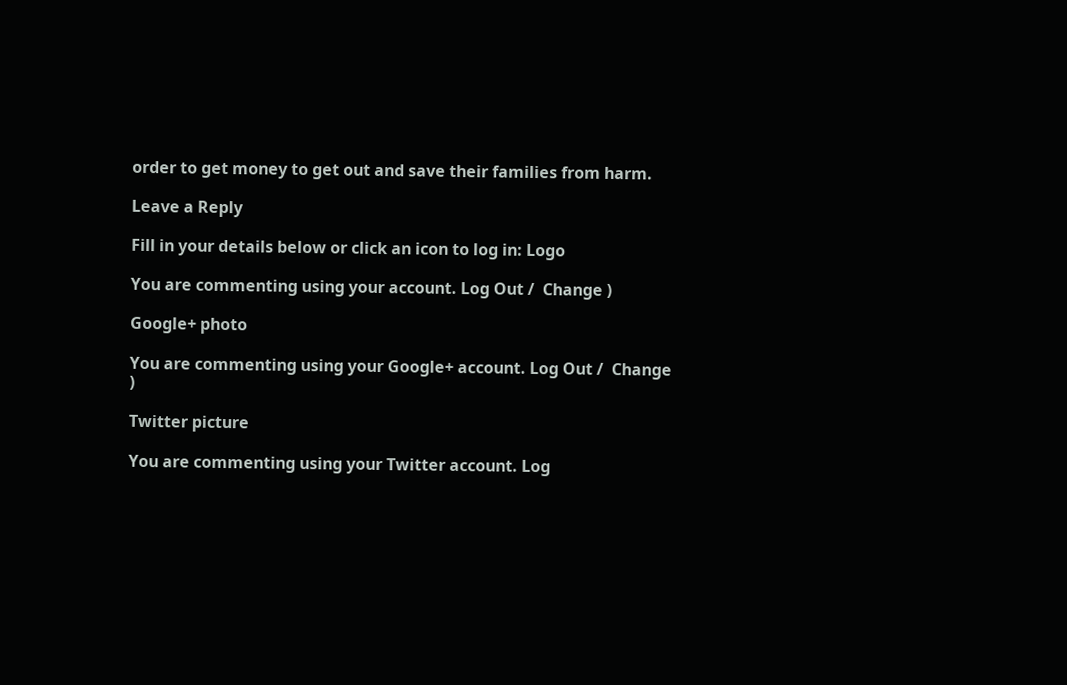order to get money to get out and save their families from harm.

Leave a Reply

Fill in your details below or click an icon to log in: Logo

You are commenting using your account. Log Out /  Change )

Google+ photo

You are commenting using your Google+ account. Log Out /  Change )

Twitter picture

You are commenting using your Twitter account. Log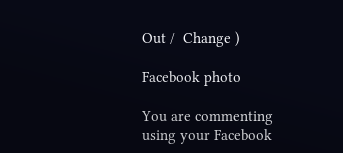Out /  Change )

Facebook photo

You are commenting using your Facebook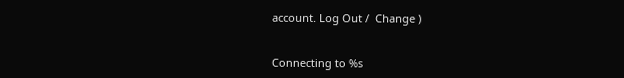account. Log Out /  Change )


Connecting to %s